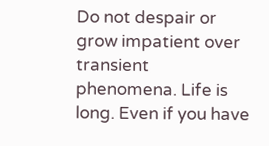Do not despair or grow impatient over transient phenomena. Life is long. Even if you have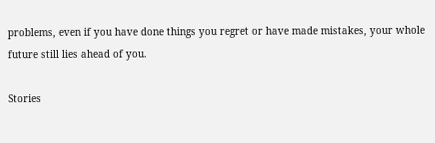problems, even if you have done things you regret or have made mistakes, your whole future still lies ahead of you.

Stories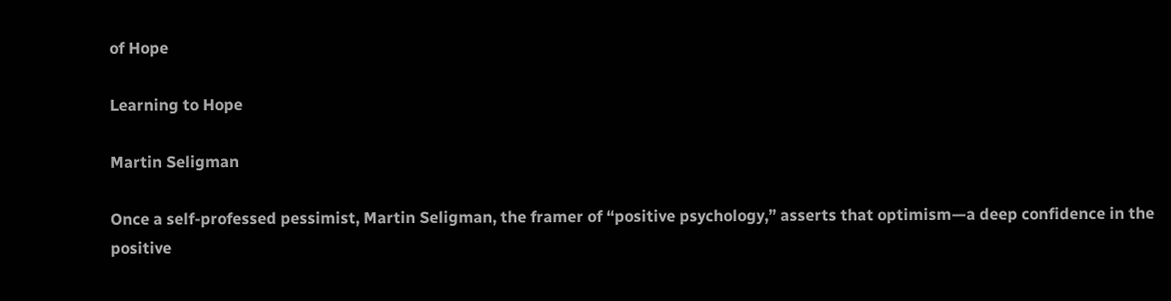of Hope

Learning to Hope

Martin Seligman

Once a self-professed pessimist, Martin Seligman, the framer of “positive psychology,” asserts that optimism—a deep confidence in the positive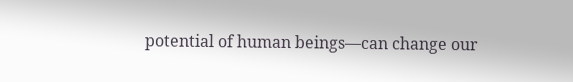potential of human beings—can change our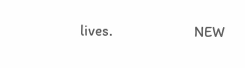lives.                           NEW